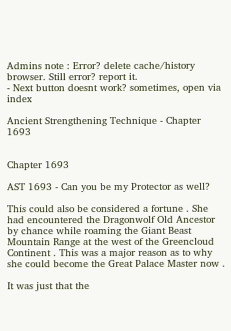Admins note : Error? delete cache/history browser. Still error? report it.
- Next button doesnt work? sometimes, open via index

Ancient Strengthening Technique - Chapter 1693


Chapter 1693

AST 1693 - Can you be my Protector as well?

This could also be considered a fortune . She had encountered the Dragonwolf Old Ancestor by chance while roaming the Giant Beast Mountain Range at the west of the Greencloud Continent . This was a major reason as to why she could become the Great Palace Master now .

It was just that the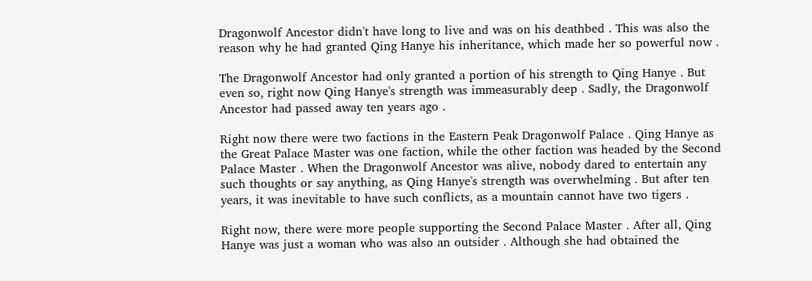Dragonwolf Ancestor didn't have long to live and was on his deathbed . This was also the reason why he had granted Qing Hanye his inheritance, which made her so powerful now .

The Dragonwolf Ancestor had only granted a portion of his strength to Qing Hanye . But even so, right now Qing Hanye's strength was immeasurably deep . Sadly, the Dragonwolf Ancestor had passed away ten years ago .

Right now there were two factions in the Eastern Peak Dragonwolf Palace . Qing Hanye as the Great Palace Master was one faction, while the other faction was headed by the Second Palace Master . When the Dragonwolf Ancestor was alive, nobody dared to entertain any such thoughts or say anything, as Qing Hanye's strength was overwhelming . But after ten years, it was inevitable to have such conflicts, as a mountain cannot have two tigers .

Right now, there were more people supporting the Second Palace Master . After all, Qing Hanye was just a woman who was also an outsider . Although she had obtained the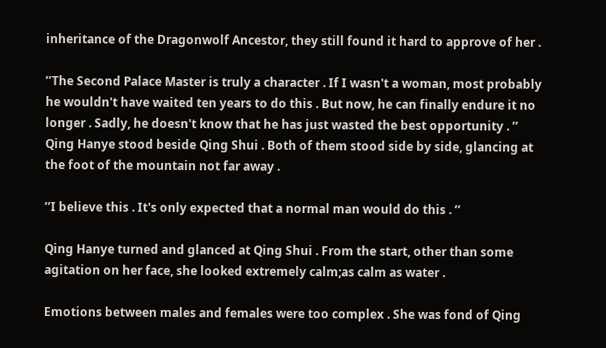inheritance of the Dragonwolf Ancestor, they still found it hard to approve of her .

’’The Second Palace Master is truly a character . If I wasn't a woman, most probably he wouldn't have waited ten years to do this . But now, he can finally endure it no longer . Sadly, he doesn't know that he has just wasted the best opportunity . ’’ Qing Hanye stood beside Qing Shui . Both of them stood side by side, glancing at the foot of the mountain not far away .

’’I believe this . It's only expected that a normal man would do this . ’’

Qing Hanye turned and glanced at Qing Shui . From the start, other than some agitation on her face, she looked extremely calm;as calm as water .

Emotions between males and females were too complex . She was fond of Qing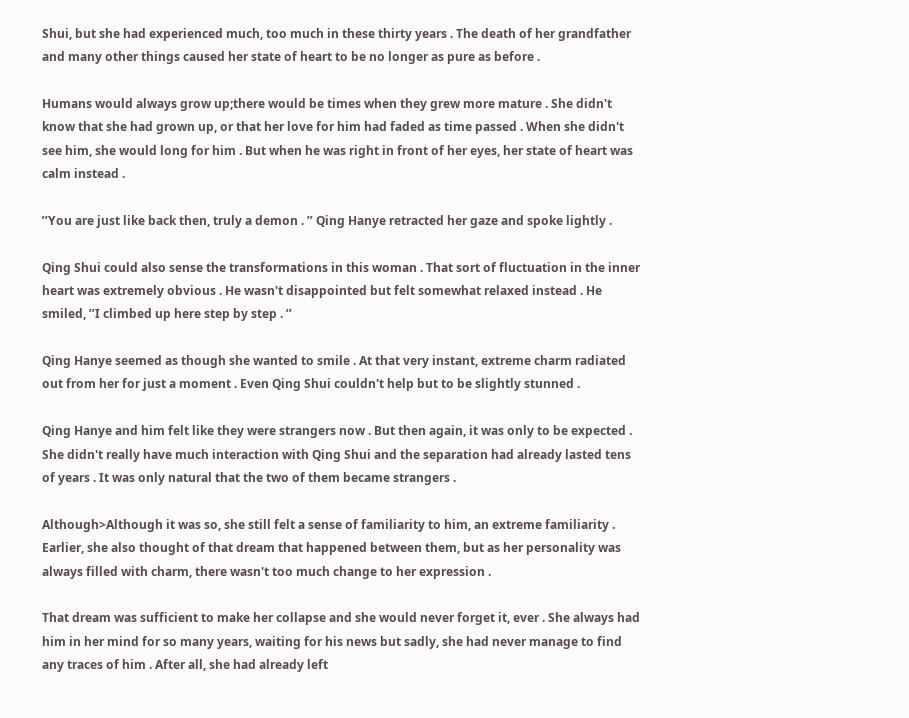Shui, but she had experienced much, too much in these thirty years . The death of her grandfather and many other things caused her state of heart to be no longer as pure as before .

Humans would always grow up;there would be times when they grew more mature . She didn't know that she had grown up, or that her love for him had faded as time passed . When she didn't see him, she would long for him . But when he was right in front of her eyes, her state of heart was calm instead .

’’You are just like back then, truly a demon . ’’ Qing Hanye retracted her gaze and spoke lightly .

Qing Shui could also sense the transformations in this woman . That sort of fluctuation in the inner heart was extremely obvious . He wasn't disappointed but felt somewhat relaxed instead . He smiled, ’’I climbed up here step by step . ’’

Qing Hanye seemed as though she wanted to smile . At that very instant, extreme charm radiated out from her for just a moment . Even Qing Shui couldn't help but to be slightly stunned .

Qing Hanye and him felt like they were strangers now . But then again, it was only to be expected . She didn't really have much interaction with Qing Shui and the separation had already lasted tens of years . It was only natural that the two of them became strangers .

Although>Although it was so, she still felt a sense of familiarity to him, an extreme familiarity . Earlier, she also thought of that dream that happened between them, but as her personality was always filled with charm, there wasn't too much change to her expression .

That dream was sufficient to make her collapse and she would never forget it, ever . She always had him in her mind for so many years, waiting for his news but sadly, she had never manage to find any traces of him . After all, she had already left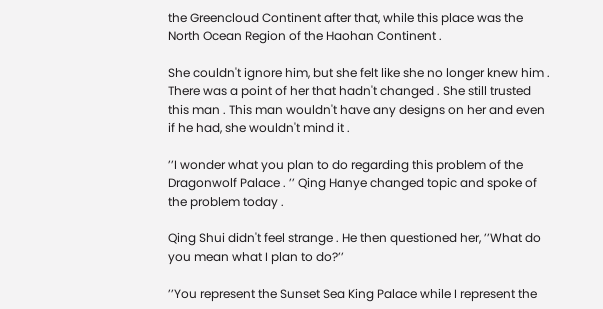the Greencloud Continent after that, while this place was the North Ocean Region of the Haohan Continent .

She couldn't ignore him, but she felt like she no longer knew him . There was a point of her that hadn't changed . She still trusted this man . This man wouldn't have any designs on her and even if he had, she wouldn't mind it .

’’I wonder what you plan to do regarding this problem of the Dragonwolf Palace . ’’ Qing Hanye changed topic and spoke of the problem today .

Qing Shui didn't feel strange . He then questioned her, ’’What do you mean what I plan to do?’’

’’You represent the Sunset Sea King Palace while I represent the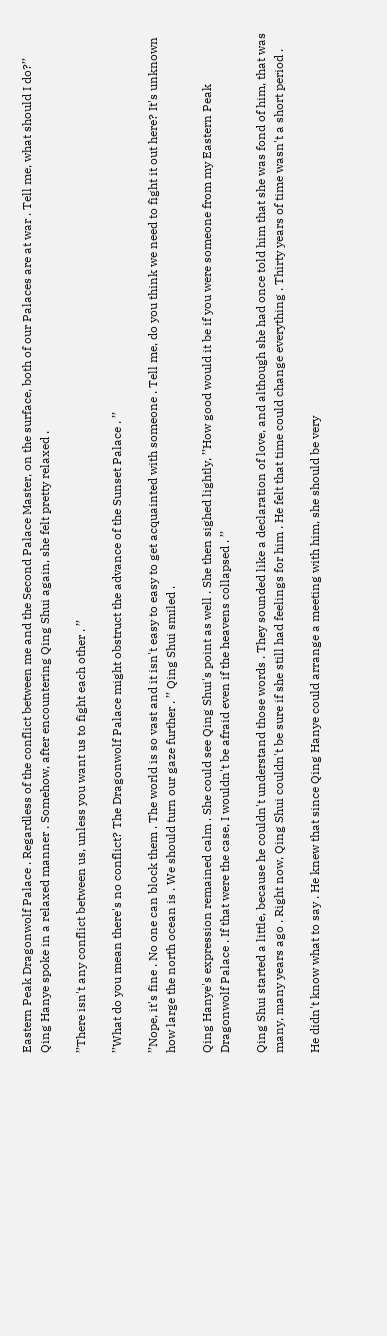Eastern Peak Dragonwolf Palace . Regardless of the conflict between me and the Second Palace Master, on the surface, both of our Palaces are at war . Tell me, what should I do?’’ Qing Hanye spoke in a relaxed manner . Somehow, after encountering Qing Shui again, she felt pretty relaxed .

’’There isn't any conflict between us, unless you want us to fight each other . ’’

’’What do you mean there's no conflict? The Dragonwolf Palace might obstruct the advance of the Sunset Palace . ’’

’’Nope, it's fine . No one can block them . The world is so vast and it isn't easy to easy to get acquainted with someone . Tell me, do you think we need to fight it out here? It's unknown how large the north ocean is . We should turn our gaze further . ’’ Qing Shui smiled .

Qing Hanye's expression remained calm . She could see Qing Shui's point as well . She then sighed lightly, ’’How good would it be if you were someone from my Eastern Peak Dragonwolf Palace . If that were the case, I wouldn't be afraid even if the heavens collapsed . ’’

Qing Shui started a little, because he couldn't understand those words . They sounded like a declaration of love, and although she had once told him that she was fond of him, that was many, many years ago . Right now, Qing Shui couldn't be sure if she still had feelings for him . He felt that time could change everything . Thirty years of time wasn't a short period .

He didn't know what to say . He knew that since Qing Hanye could arrange a meeting with him, she should be very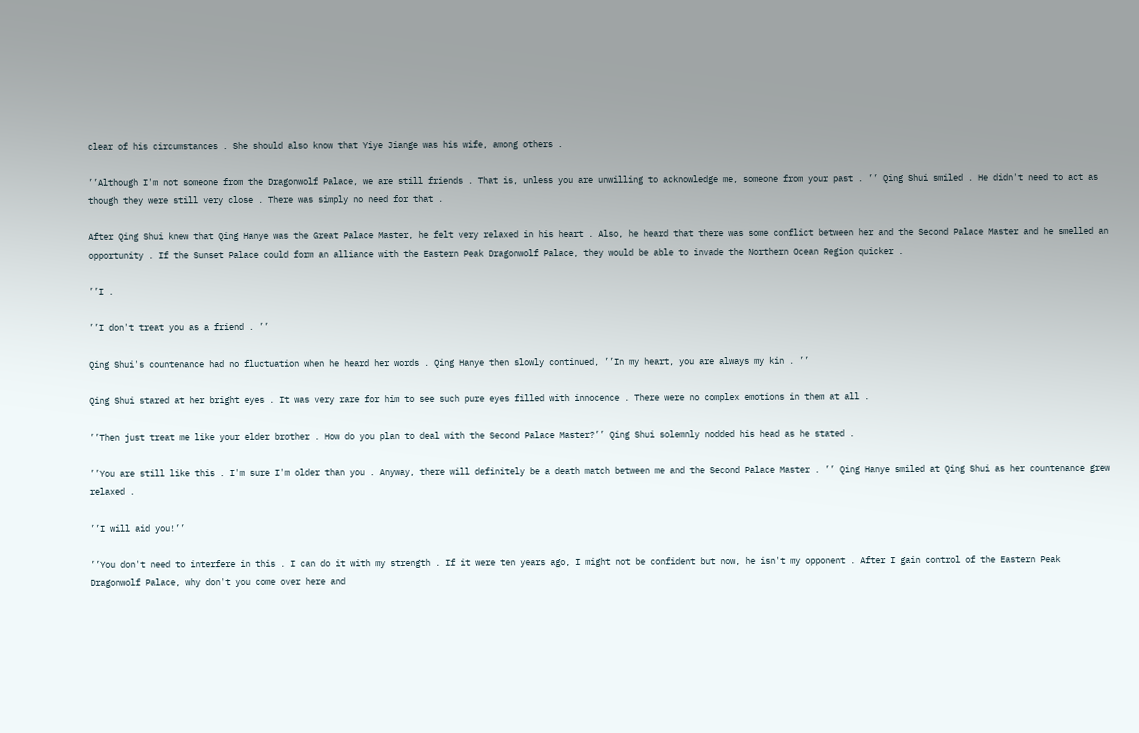clear of his circumstances . She should also know that Yiye Jiange was his wife, among others .

’’Although I'm not someone from the Dragonwolf Palace, we are still friends . That is, unless you are unwilling to acknowledge me, someone from your past . ’’ Qing Shui smiled . He didn't need to act as though they were still very close . There was simply no need for that .

After Qing Shui knew that Qing Hanye was the Great Palace Master, he felt very relaxed in his heart . Also, he heard that there was some conflict between her and the Second Palace Master and he smelled an opportunity . If the Sunset Palace could form an alliance with the Eastern Peak Dragonwolf Palace, they would be able to invade the Northern Ocean Region quicker .

’’I .

’’I don't treat you as a friend . ’’

Qing Shui's countenance had no fluctuation when he heard her words . Qing Hanye then slowly continued, ’’In my heart, you are always my kin . ’’

Qing Shui stared at her bright eyes . It was very rare for him to see such pure eyes filled with innocence . There were no complex emotions in them at all .

’’Then just treat me like your elder brother . How do you plan to deal with the Second Palace Master?’’ Qing Shui solemnly nodded his head as he stated .

’’You are still like this . I'm sure I'm older than you . Anyway, there will definitely be a death match between me and the Second Palace Master . ’’ Qing Hanye smiled at Qing Shui as her countenance grew relaxed .

’’I will aid you!’’

’’You don't need to interfere in this . I can do it with my strength . If it were ten years ago, I might not be confident but now, he isn't my opponent . After I gain control of the Eastern Peak Dragonwolf Palace, why don't you come over here and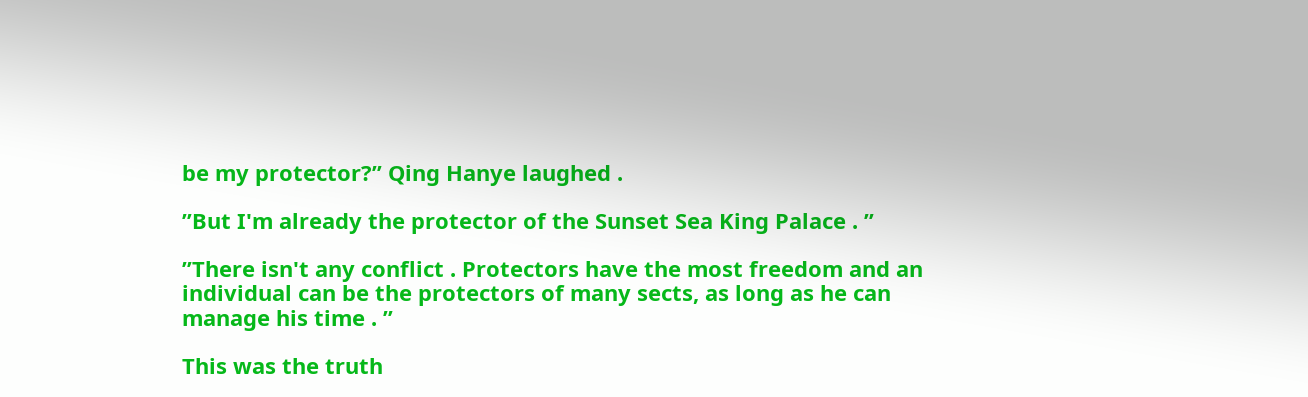be my protector?’’ Qing Hanye laughed .

’’But I'm already the protector of the Sunset Sea King Palace . ’’

’’There isn't any conflict . Protectors have the most freedom and an individual can be the protectors of many sects, as long as he can manage his time . ’’

This was the truth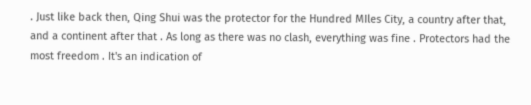. Just like back then, Qing Shui was the protector for the Hundred MIles City, a country after that, and a continent after that . As long as there was no clash, everything was fine . Protectors had the most freedom . It's an indication of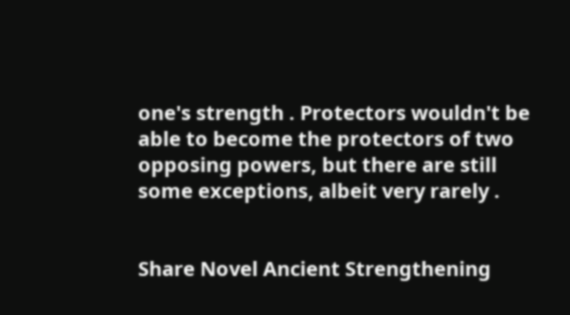one's strength . Protectors wouldn't be able to become the protectors of two opposing powers, but there are still some exceptions, albeit very rarely .


Share Novel Ancient Strengthening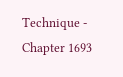Technique - Chapter 1693